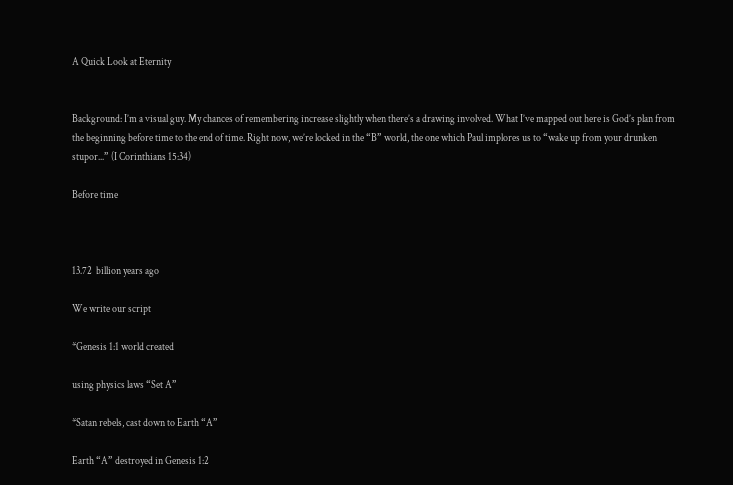A Quick Look at Eternity


Background: I’m a visual guy. My chances of remembering increase slightly when there’s a drawing involved. What I’ve mapped out here is God’s plan from the beginning before time to the end of time. Right now, we’re locked in the “B” world, the one which Paul implores us to “wake up from your drunken stupor...” (I Corinthians 15:34)

Before time



13.72  billion years ago

We write our script

*Genesis 1:1 world created

using physics laws “Set A”

*Satan rebels, cast down to Earth “A”

Earth “A” destroyed in Genesis 1:2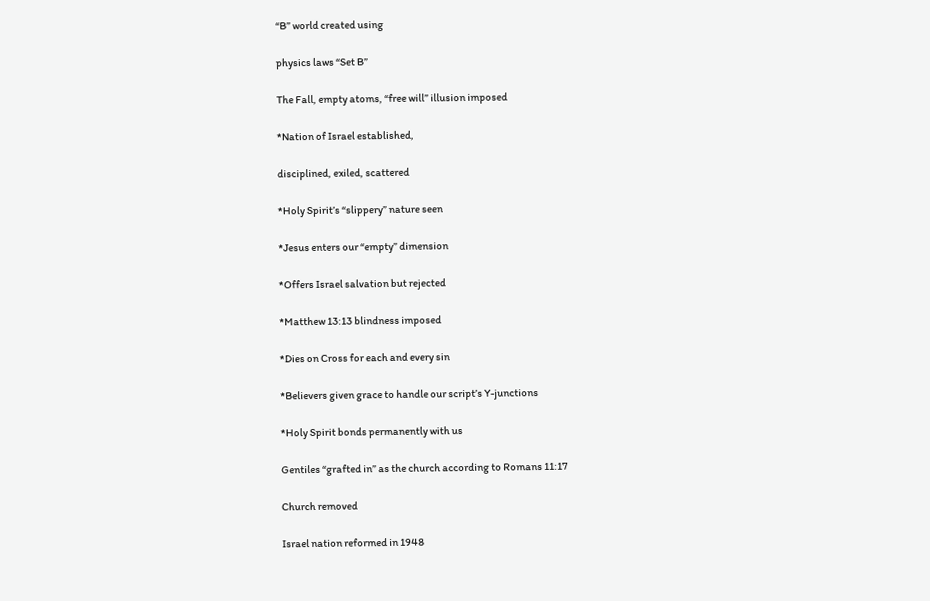“B” world created using

physics laws “Set B”

The Fall, empty atoms, “free will” illusion imposed

*Nation of Israel established,

disciplined, exiled, scattered

*Holy Spirit’s “slippery” nature seen

*Jesus enters our “empty” dimension

*Offers Israel salvation but rejected

*Matthew 13:13 blindness imposed

*Dies on Cross for each and every sin

*Believers given grace to handle our script’s Y-junctions

*Holy Spirit bonds permanently with us

Gentiles “grafted in” as the church according to Romans 11:17

Church removed

Israel nation reformed in 1948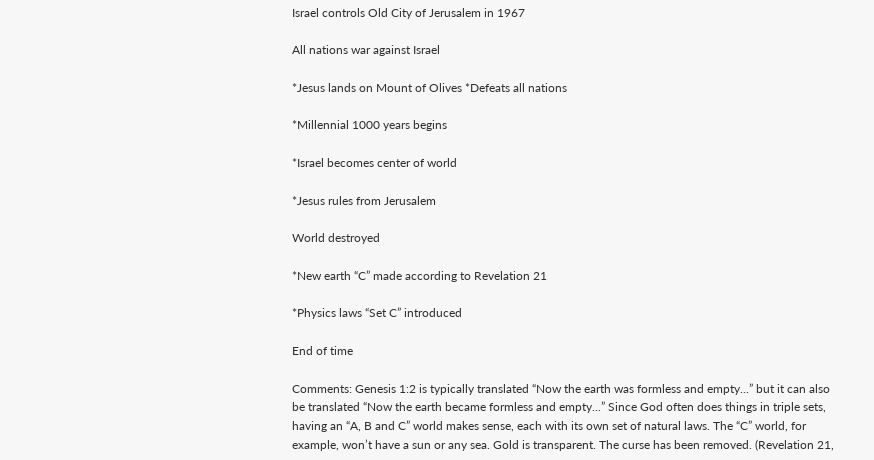Israel controls Old City of Jerusalem in 1967

All nations war against Israel

*Jesus lands on Mount of Olives *Defeats all nations

*Millennial 1000 years begins

*Israel becomes center of world

*Jesus rules from Jerusalem

World destroyed

*New earth “C” made according to Revelation 21

*Physics laws “Set C” introduced

End of time

Comments: Genesis 1:2 is typically translated “Now the earth was formless and empty...” but it can also be translated “Now the earth became formless and empty...” Since God often does things in triple sets, having an “A, B and C” world makes sense, each with its own set of natural laws. The “C” world, for example, won’t have a sun or any sea. Gold is transparent. The curse has been removed. (Revelation 21,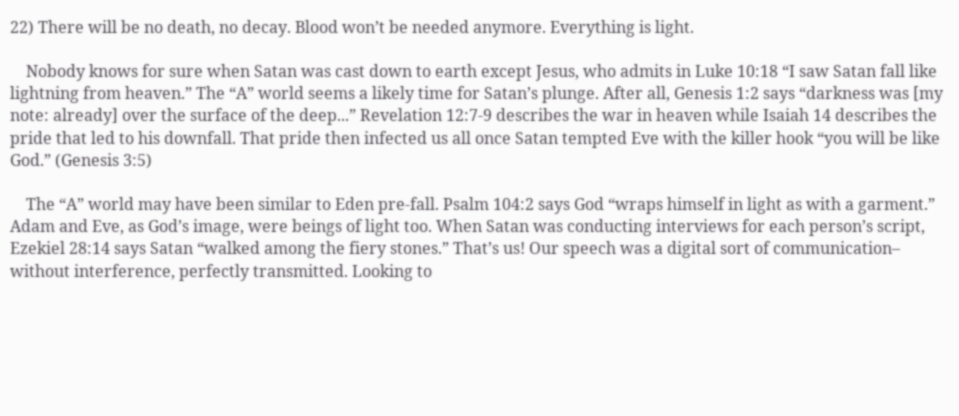22) There will be no death, no decay. Blood won’t be needed anymore. Everything is light.

    Nobody knows for sure when Satan was cast down to earth except Jesus, who admits in Luke 10:18 “I saw Satan fall like lightning from heaven.” The “A” world seems a likely time for Satan’s plunge. After all, Genesis 1:2 says “darkness was [my note: already] over the surface of the deep...” Revelation 12:7-9 describes the war in heaven while Isaiah 14 describes the pride that led to his downfall. That pride then infected us all once Satan tempted Eve with the killer hook “you will be like God.” (Genesis 3:5)

    The “A” world may have been similar to Eden pre-fall. Psalm 104:2 says God “wraps himself in light as with a garment.” Adam and Eve, as God’s image, were beings of light too. When Satan was conducting interviews for each person’s script, Ezekiel 28:14 says Satan “walked among the fiery stones.” That’s us! Our speech was a digital sort of communication– without interference, perfectly transmitted. Looking to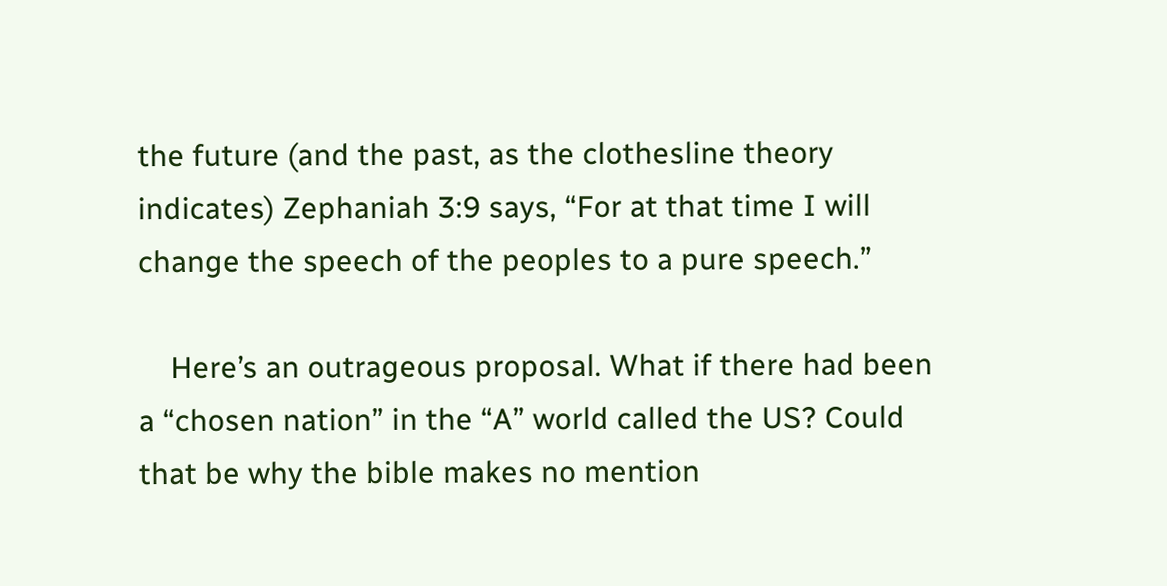the future (and the past, as the clothesline theory indicates) Zephaniah 3:9 says, “For at that time I will change the speech of the peoples to a pure speech.”

    Here’s an outrageous proposal. What if there had been a “chosen nation” in the “A” world called the US? Could that be why the bible makes no mention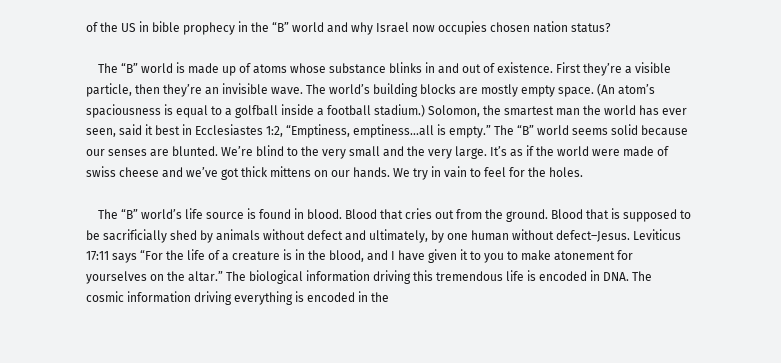of the US in bible prophecy in the “B” world and why Israel now occupies chosen nation status?

    The “B” world is made up of atoms whose substance blinks in and out of existence. First they’re a visible particle, then they’re an invisible wave. The world’s building blocks are mostly empty space. (An atom’s spaciousness is equal to a golfball inside a football stadium.) Solomon, the smartest man the world has ever seen, said it best in Ecclesiastes 1:2, “Emptiness, emptiness...all is empty.” The “B” world seems solid because our senses are blunted. We’re blind to the very small and the very large. It’s as if the world were made of swiss cheese and we’ve got thick mittens on our hands. We try in vain to feel for the holes.

    The “B” world’s life source is found in blood. Blood that cries out from the ground. Blood that is supposed to be sacrificially shed by animals without defect and ultimately, by one human without defect–Jesus. Leviticus 17:11 says “For the life of a creature is in the blood, and I have given it to you to make atonement for yourselves on the altar.” The biological information driving this tremendous life is encoded in DNA. The cosmic information driving everything is encoded in the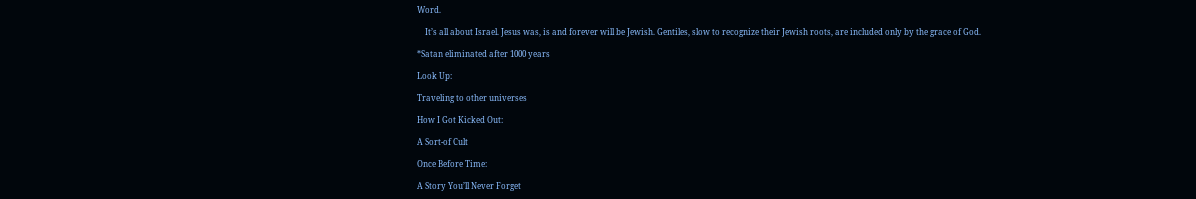Word.

    It’s all about Israel. Jesus was, is and forever will be Jewish. Gentiles, slow to recognize their Jewish roots, are included only by the grace of God.

*Satan eliminated after 1000 years

Look Up:

Traveling to other universes

How I Got Kicked Out:

A Sort-of Cult

Once Before Time:

A Story You’ll Never Forget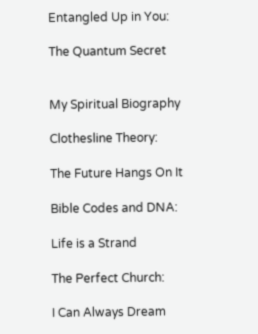Entangled Up in You:

The Quantum Secret


My Spiritual Biography

Clothesline Theory:

The Future Hangs On It

Bible Codes and DNA:

Life is a Strand

The Perfect Church:

I Can Always Dream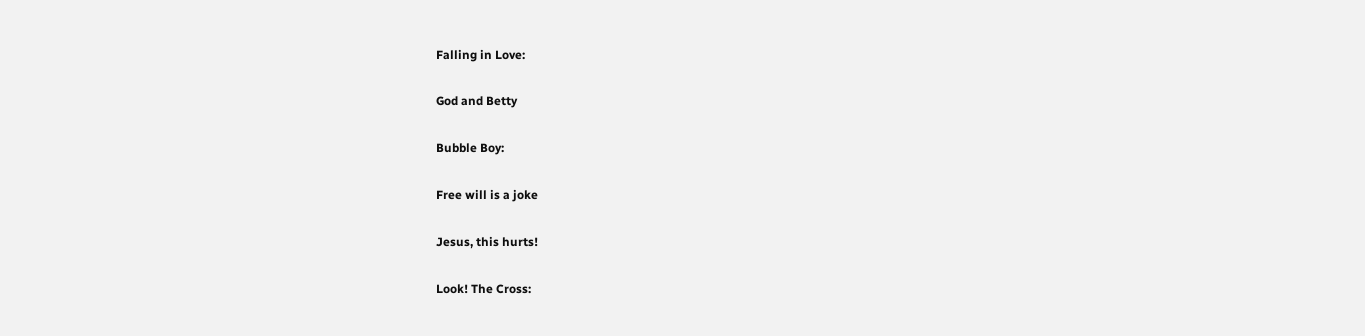Falling in Love:

God and Betty

Bubble Boy:

Free will is a joke

Jesus, this hurts!

Look! The Cross: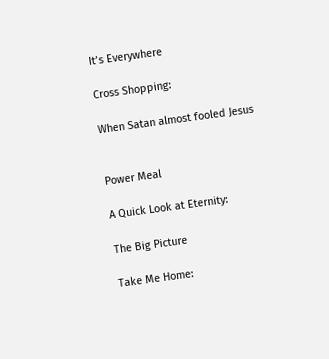It’s Everywhere

Cross Shopping:

When Satan almost fooled Jesus


Power Meal

A Quick Look at Eternity:

The Big Picture

Take Me Home: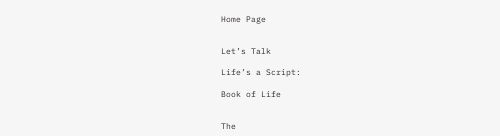Home Page


Let’s Talk

Life’s a Script:

Book of Life


The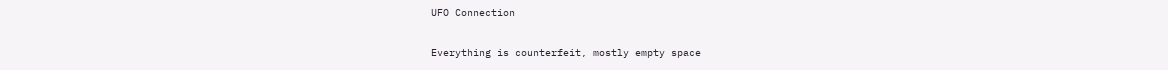UFO Connection

Everything is counterfeit, mostly empty space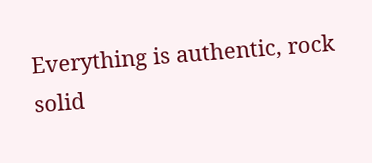Everything is authentic, rock solid